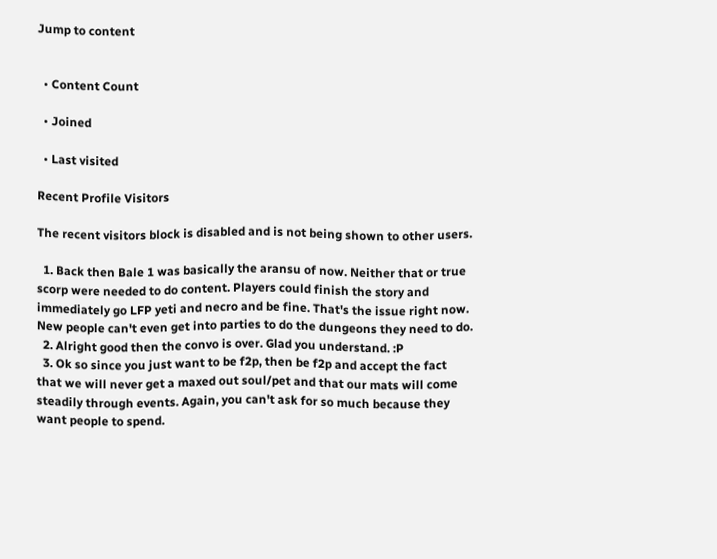Jump to content


  • Content Count

  • Joined

  • Last visited

Recent Profile Visitors

The recent visitors block is disabled and is not being shown to other users.

  1. Back then Bale 1 was basically the aransu of now. Neither that or true scorp were needed to do content. Players could finish the story and immediately go LFP yeti and necro and be fine. That's the issue right now. New people can't even get into parties to do the dungeons they need to do.
  2. Alright good then the convo is over. Glad you understand. :P
  3. Ok so since you just want to be f2p, then be f2p and accept the fact that we will never get a maxed out soul/pet and that our mats will come steadily through events. Again, you can't ask for so much because they want people to spend.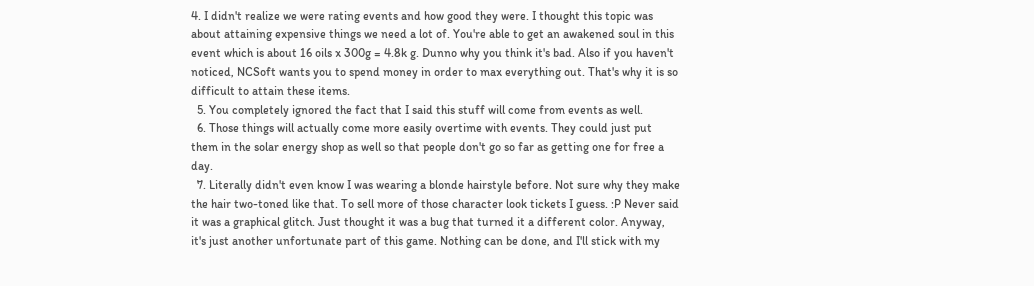4. I didn't realize we were rating events and how good they were. I thought this topic was about attaining expensive things we need a lot of. You're able to get an awakened soul in this event which is about 16 oils x 300g = 4.8k g. Dunno why you think it's bad. Also if you haven't noticed, NCSoft wants you to spend money in order to max everything out. That's why it is so difficult to attain these items.
  5. You completely ignored the fact that I said this stuff will come from events as well.
  6. Those things will actually come more easily overtime with events. They could just put them in the solar energy shop as well so that people don't go so far as getting one for free a day.
  7. Literally didn't even know I was wearing a blonde hairstyle before. Not sure why they make the hair two-toned like that. To sell more of those character look tickets I guess. :P Never said it was a graphical glitch. Just thought it was a bug that turned it a different color. Anyway, it's just another unfortunate part of this game. Nothing can be done, and I'll stick with my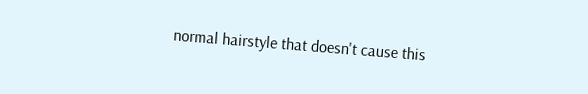normal hairstyle that doesn't cause this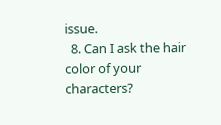issue.
  8. Can I ask the hair color of your characters?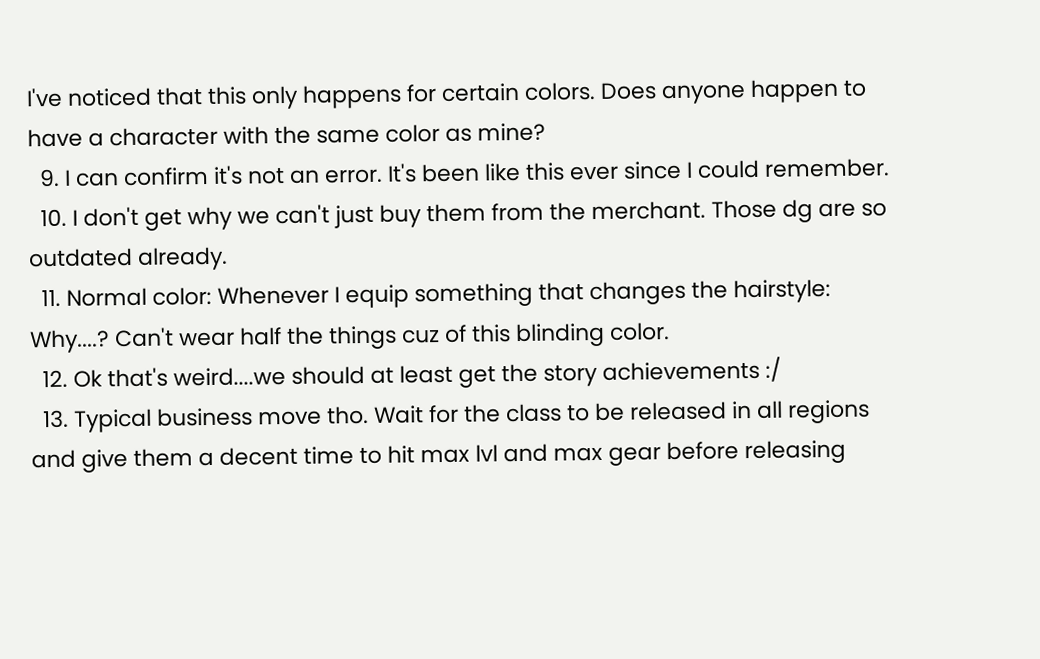I've noticed that this only happens for certain colors. Does anyone happen to have a character with the same color as mine?
  9. I can confirm it's not an error. It's been like this ever since I could remember.
  10. I don't get why we can't just buy them from the merchant. Those dg are so outdated already.
  11. Normal color: Whenever I equip something that changes the hairstyle: Why....? Can't wear half the things cuz of this blinding color.
  12. Ok that's weird....we should at least get the story achievements :/
  13. Typical business move tho. Wait for the class to be released in all regions and give them a decent time to hit max lvl and max gear before releasing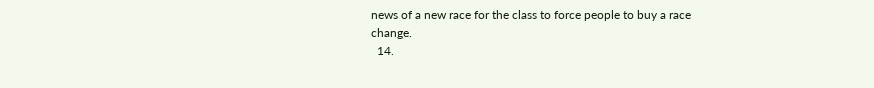news of a new race for the class to force people to buy a race change.
  14.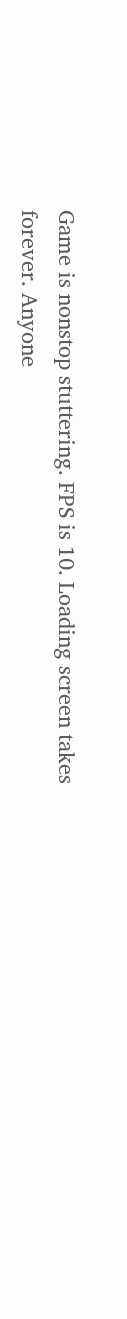Game is nonstop stuttering. FPS is 10. Loading screen takes forever. Anyone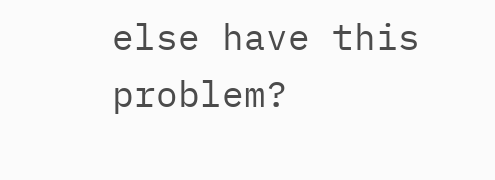else have this problem?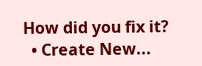How did you fix it?
  • Create New...